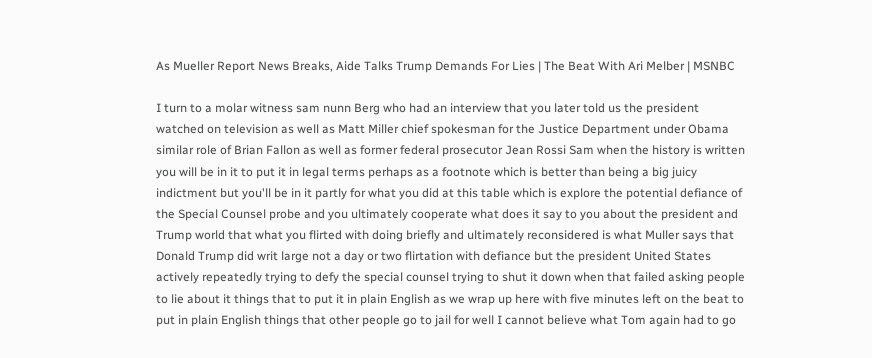As Mueller Report News Breaks, Aide Talks Trump Demands For Lies | The Beat With Ari Melber | MSNBC

I turn to a molar witness sam nunn Berg who had an interview that you later told us the president watched on television as well as Matt Miller chief spokesman for the Justice Department under Obama similar role of Brian Fallon as well as former federal prosecutor Jean Rossi Sam when the history is written you will be in it to put it in legal terms perhaps as a footnote which is better than being a big juicy indictment but you'll be in it partly for what you did at this table which is explore the potential defiance of the Special Counsel probe and you ultimately cooperate what does it say to you about the president and Trump world that what you flirted with doing briefly and ultimately reconsidered is what Muller says that Donald Trump did writ large not a day or two flirtation with defiance but the president United States actively repeatedly trying to defy the special counsel trying to shut it down when that failed asking people to lie about it things that to put it in plain English as we wrap up here with five minutes left on the beat to put in plain English things that other people go to jail for well I cannot believe what Tom again had to go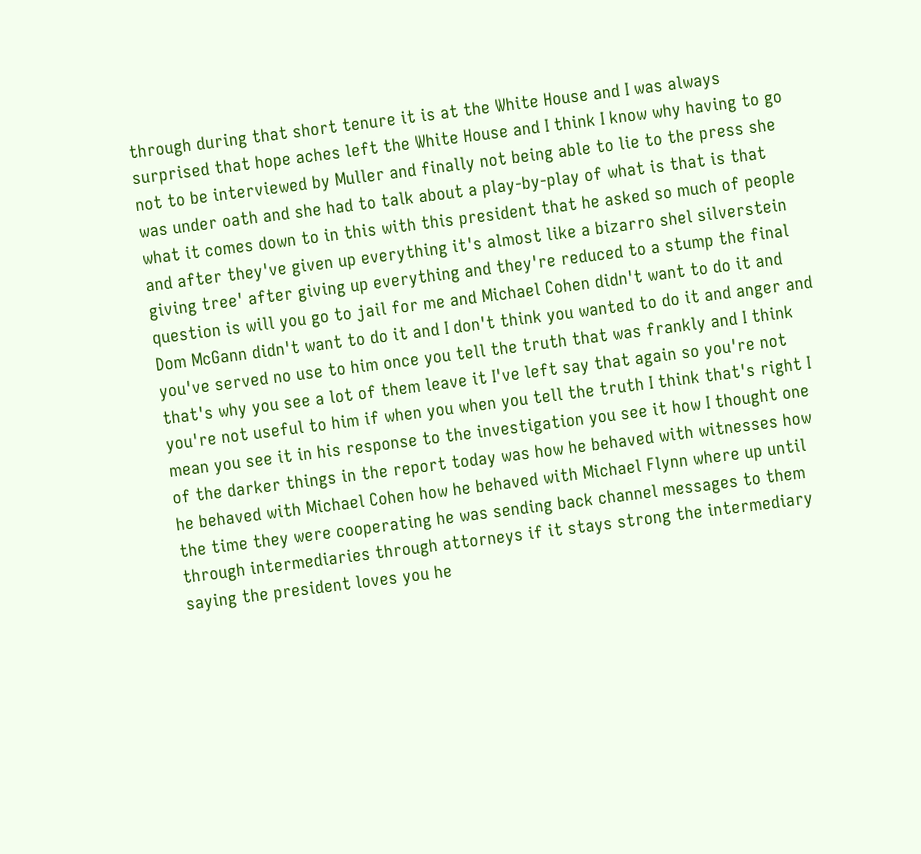through during that short tenure it is at the White House and I was always surprised that hope aches left the White House and I think I know why having to go not to be interviewed by Muller and finally not being able to lie to the press she was under oath and she had to talk about a play-by-play of what is that is that what it comes down to in this with this president that he asked so much of people and after they've given up everything it's almost like a bizarro shel silverstein giving tree' after giving up everything and they're reduced to a stump the final question is will you go to jail for me and Michael Cohen didn't want to do it and Dom McGann didn't want to do it and I don't think you wanted to do it and anger and you've served no use to him once you tell the truth that was frankly and I think that's why you see a lot of them leave it I've left say that again so you're not you're not useful to him if when you when you tell the truth I think that's right I mean you see it in his response to the investigation you see it how I thought one of the darker things in the report today was how he behaved with witnesses how he behaved with Michael Cohen how he behaved with Michael Flynn where up until the time they were cooperating he was sending back channel messages to them through intermediaries through attorneys if it stays strong the intermediary saying the president loves you he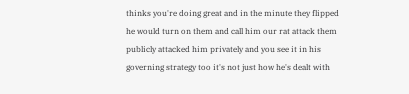thinks you're doing great and in the minute they flipped he would turn on them and call him our rat attack them publicly attacked him privately and you see it in his governing strategy too it's not just how he's dealt with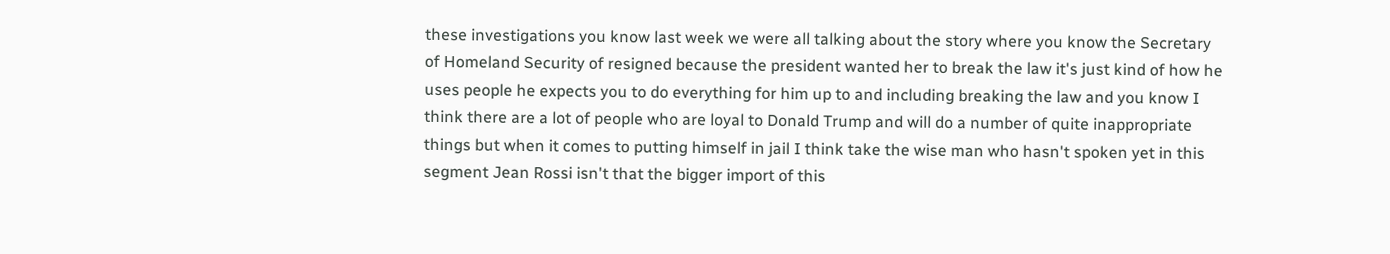these investigations you know last week we were all talking about the story where you know the Secretary of Homeland Security of resigned because the president wanted her to break the law it's just kind of how he uses people he expects you to do everything for him up to and including breaking the law and you know I think there are a lot of people who are loyal to Donald Trump and will do a number of quite inappropriate things but when it comes to putting himself in jail I think take the wise man who hasn't spoken yet in this segment Jean Rossi isn't that the bigger import of this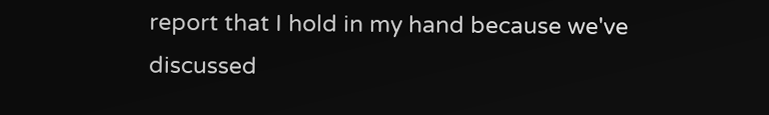report that I hold in my hand because we've discussed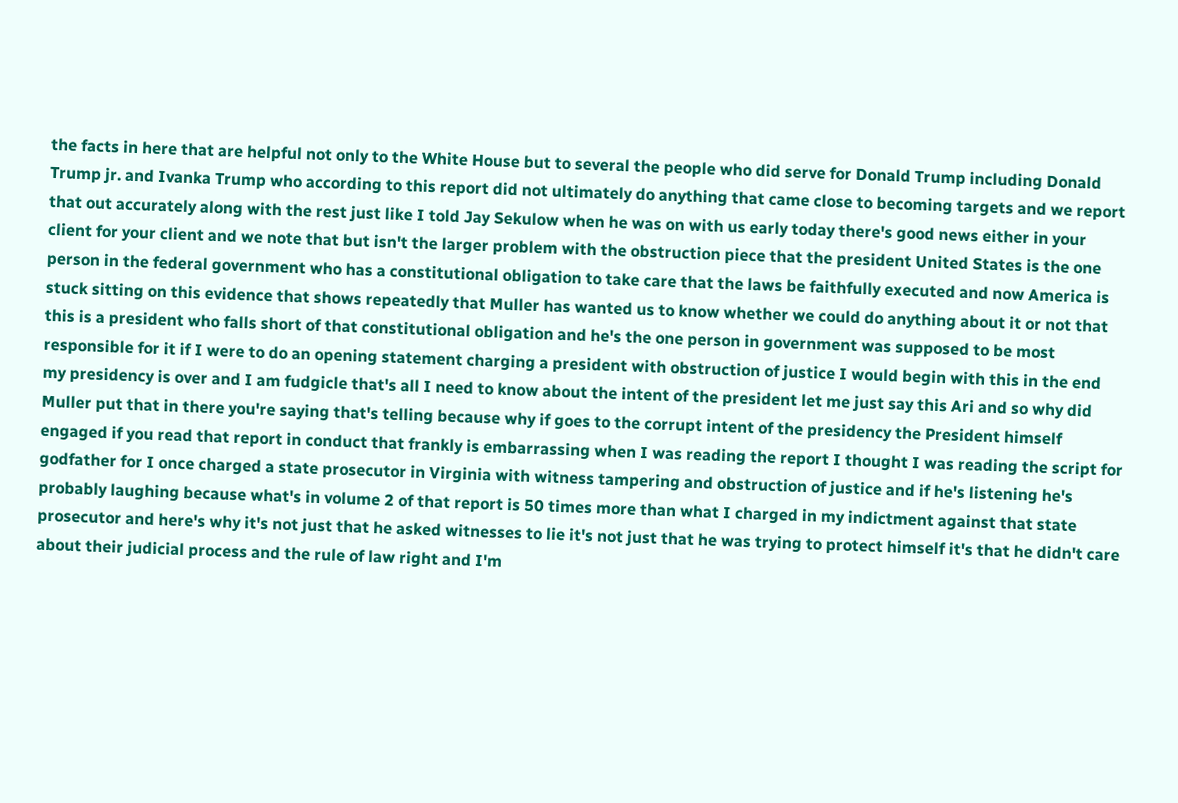the facts in here that are helpful not only to the White House but to several the people who did serve for Donald Trump including Donald Trump jr. and Ivanka Trump who according to this report did not ultimately do anything that came close to becoming targets and we report that out accurately along with the rest just like I told Jay Sekulow when he was on with us early today there's good news either in your client for your client and we note that but isn't the larger problem with the obstruction piece that the president United States is the one person in the federal government who has a constitutional obligation to take care that the laws be faithfully executed and now America is stuck sitting on this evidence that shows repeatedly that Muller has wanted us to know whether we could do anything about it or not that this is a president who falls short of that constitutional obligation and he's the one person in government was supposed to be most responsible for it if I were to do an opening statement charging a president with obstruction of justice I would begin with this in the end my presidency is over and I am fudgicle that's all I need to know about the intent of the president let me just say this Ari and so why did Muller put that in there you're saying that's telling because why if goes to the corrupt intent of the presidency the President himself engaged if you read that report in conduct that frankly is embarrassing when I was reading the report I thought I was reading the script for godfather for I once charged a state prosecutor in Virginia with witness tampering and obstruction of justice and if he's listening he's probably laughing because what's in volume 2 of that report is 50 times more than what I charged in my indictment against that state prosecutor and here's why it's not just that he asked witnesses to lie it's not just that he was trying to protect himself it's that he didn't care about their judicial process and the rule of law right and I'm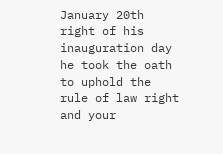January 20th right of his inauguration day he took the oath to uphold the rule of law right and your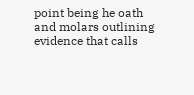point being he oath and molars outlining evidence that calls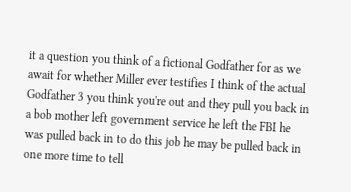it a question you think of a fictional Godfather for as we await for whether Miller ever testifies I think of the actual Godfather 3 you think you're out and they pull you back in a bob mother left government service he left the FBI he was pulled back in to do this job he may be pulled back in one more time to tell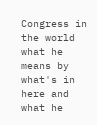Congress in the world what he means by what's in here and what he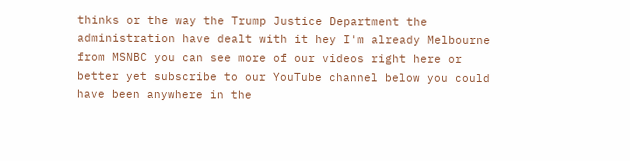thinks or the way the Trump Justice Department the administration have dealt with it hey I'm already Melbourne from MSNBC you can see more of our videos right here or better yet subscribe to our YouTube channel below you could have been anywhere in the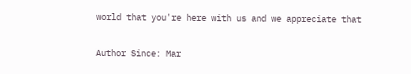world that you're here with us and we appreciate that

Author Since: Mar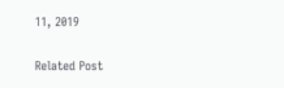11, 2019

Related Post